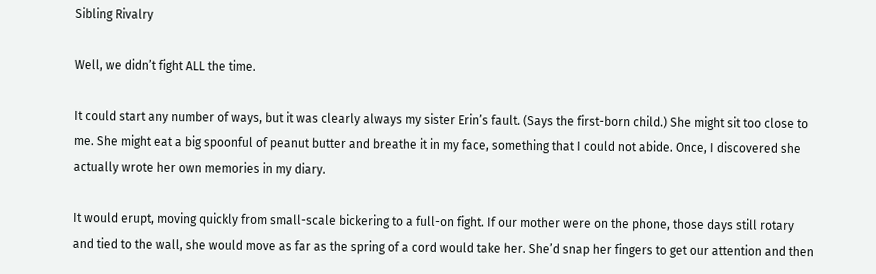Sibling Rivalry

Well, we didn’t fight ALL the time.

It could start any number of ways, but it was clearly always my sister Erin’s fault. (Says the first-born child.) She might sit too close to me. She might eat a big spoonful of peanut butter and breathe it in my face, something that I could not abide. Once, I discovered she actually wrote her own memories in my diary.

It would erupt, moving quickly from small-scale bickering to a full-on fight. If our mother were on the phone, those days still rotary and tied to the wall, she would move as far as the spring of a cord would take her. She’d snap her fingers to get our attention and then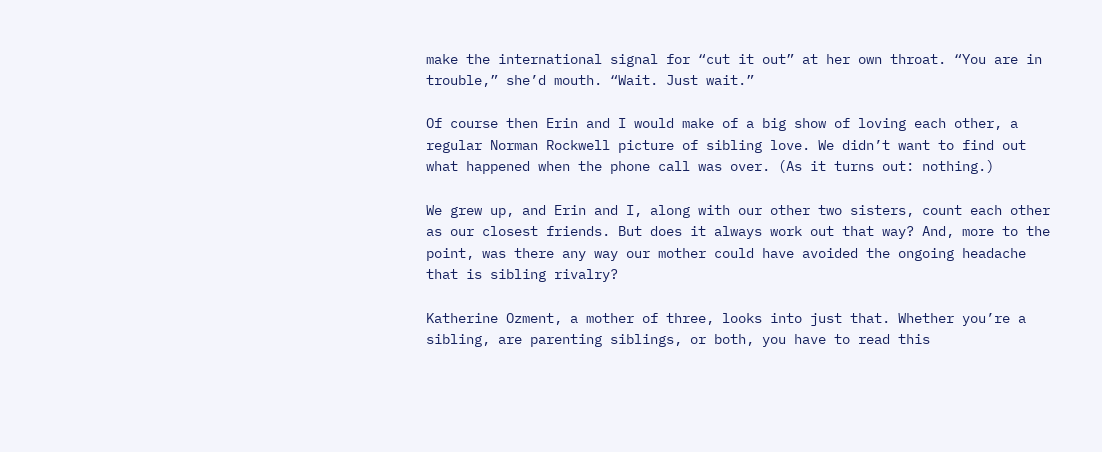make the international signal for “cut it out” at her own throat. “You are in trouble,” she’d mouth. “Wait. Just wait.”

Of course then Erin and I would make of a big show of loving each other, a regular Norman Rockwell picture of sibling love. We didn’t want to find out what happened when the phone call was over. (As it turns out: nothing.)

We grew up, and Erin and I, along with our other two sisters, count each other as our closest friends. But does it always work out that way? And, more to the point, was there any way our mother could have avoided the ongoing headache that is sibling rivalry?

Katherine Ozment, a mother of three, looks into just that. Whether you’re a sibling, are parenting siblings, or both, you have to read this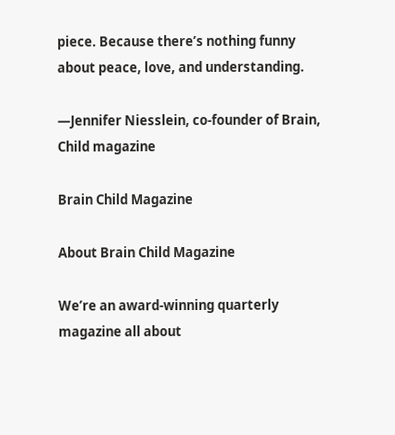piece. Because there’s nothing funny about peace, love, and understanding.

—Jennifer Niesslein, co-founder of Brain, Child magazine

Brain Child Magazine

About Brain Child Magazine

We’re an award-winning quarterly magazine all about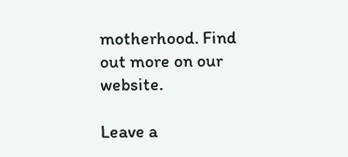motherhood. Find out more on our website.

Leave a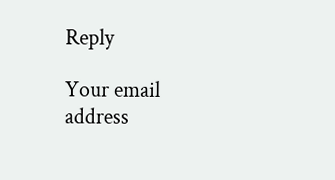Reply

Your email address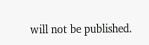will not be published.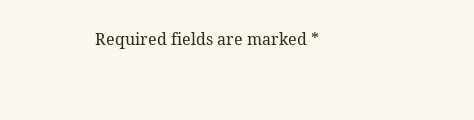Required fields are marked *